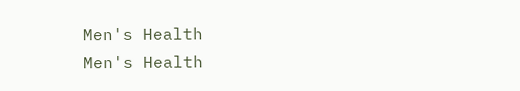Men's Health
Men's Health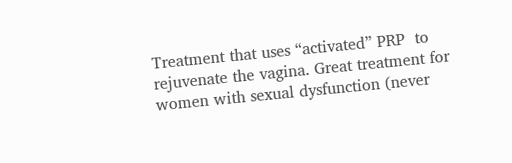Treatment that uses “activated” PRP  to rejuvenate the vagina. Great treatment for women with sexual dysfunction (never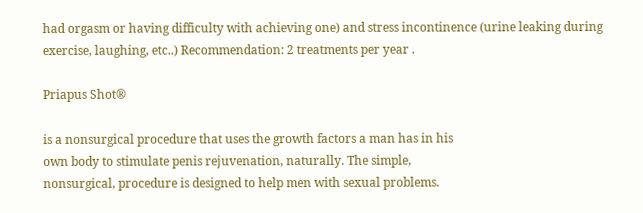had orgasm or having difficulty with achieving one) and stress incontinence (urine leaking during exercise, laughing, etc..) Recommendation: 2 treatments per year .

Priapus Shot®

is a nonsurgical procedure that uses the growth factors a man has in his
own body to stimulate penis rejuvenation, naturally. The simple,
nonsurgical, procedure is designed to help men with sexual problems.